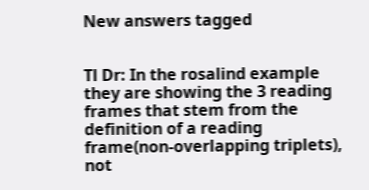New answers tagged


Tl Dr: In the rosalind example they are showing the 3 reading frames that stem from the definition of a reading frame(non-overlapping triplets), not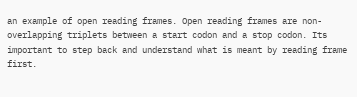an example of open reading frames. Open reading frames are non-overlapping triplets between a start codon and a stop codon. Its important to step back and understand what is meant by reading frame first.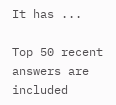It has ...

Top 50 recent answers are included